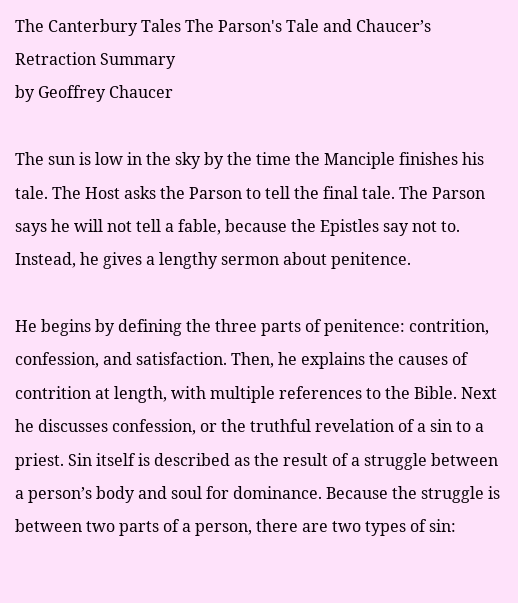The Canterbury Tales The Parson's Tale and Chaucer’s Retraction Summary
by Geoffrey Chaucer

The sun is low in the sky by the time the Manciple finishes his tale. The Host asks the Parson to tell the final tale. The Parson says he will not tell a fable, because the Epistles say not to. Instead, he gives a lengthy sermon about penitence.

He begins by defining the three parts of penitence: contrition, confession, and satisfaction. Then, he explains the causes of contrition at length, with multiple references to the Bible. Next he discusses confession, or the truthful revelation of a sin to a priest. Sin itself is described as the result of a struggle between a person’s body and soul for dominance. Because the struggle is between two parts of a person, there are two types of sin: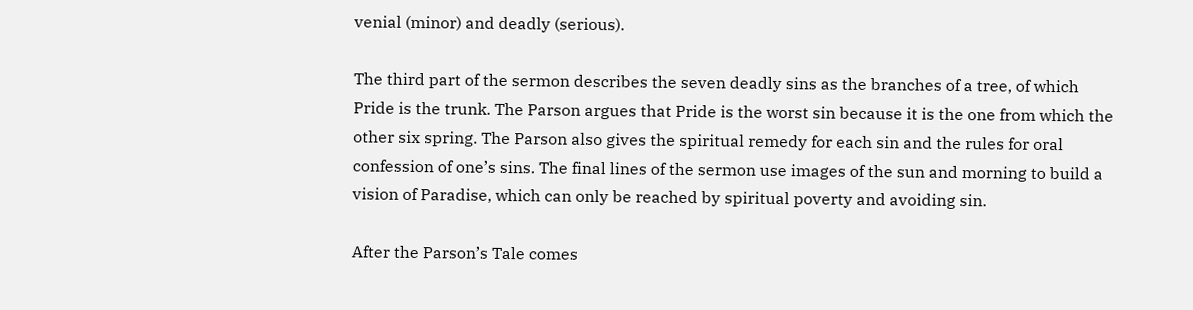venial (minor) and deadly (serious).

The third part of the sermon describes the seven deadly sins as the branches of a tree, of which Pride is the trunk. The Parson argues that Pride is the worst sin because it is the one from which the other six spring. The Parson also gives the spiritual remedy for each sin and the rules for oral confession of one’s sins. The final lines of the sermon use images of the sun and morning to build a vision of Paradise, which can only be reached by spiritual poverty and avoiding sin.

After the Parson’s Tale comes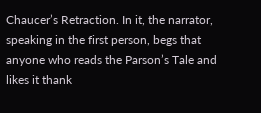Chaucer’s Retraction. In it, the narrator, speaking in the first person, begs that anyone who reads the Parson’s Tale and likes it thank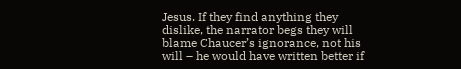Jesus. If they find anything they dislike, the narrator begs they will blame Chaucer’s ignorance, not his will – he would have written better if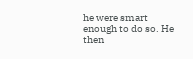he were smart enough to do so. He then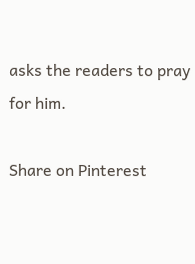asks the readers to pray for him.

Share on Pinterest